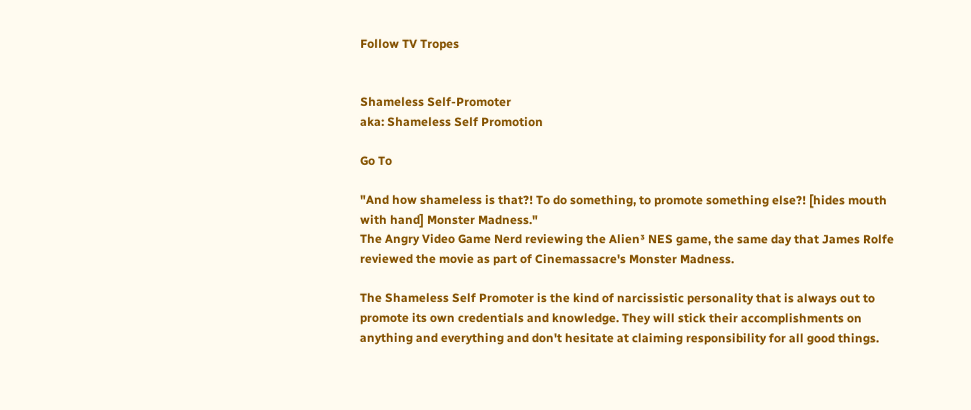Follow TV Tropes


Shameless Self-Promoter
aka: Shameless Self Promotion

Go To

"And how shameless is that?! To do something, to promote something else?! [hides mouth with hand] Monster Madness."
The Angry Video Game Nerd reviewing the Alien³ NES game, the same day that James Rolfe reviewed the movie as part of Cinemassacre's Monster Madness.

The Shameless Self Promoter is the kind of narcissistic personality that is always out to promote its own credentials and knowledge. They will stick their accomplishments on anything and everything and don't hesitate at claiming responsibility for all good things.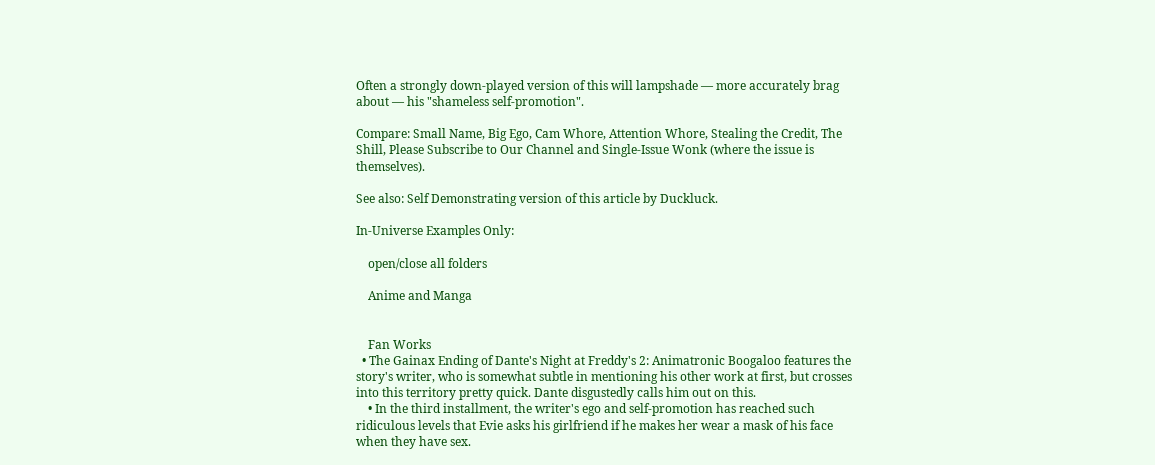Often a strongly down-played version of this will lampshade — more accurately brag about — his "shameless self-promotion".

Compare: Small Name, Big Ego, Cam Whore, Attention Whore, Stealing the Credit, The Shill, Please Subscribe to Our Channel and Single-Issue Wonk (where the issue is themselves).

See also: Self Demonstrating version of this article by Duckluck.

In-Universe Examples Only:

    open/close all folders

    Anime and Manga


    Fan Works
  • The Gainax Ending of Dante's Night at Freddy's 2: Animatronic Boogaloo features the story's writer, who is somewhat subtle in mentioning his other work at first, but crosses into this territory pretty quick. Dante disgustedly calls him out on this.
    • In the third installment, the writer's ego and self-promotion has reached such ridiculous levels that Evie asks his girlfriend if he makes her wear a mask of his face when they have sex.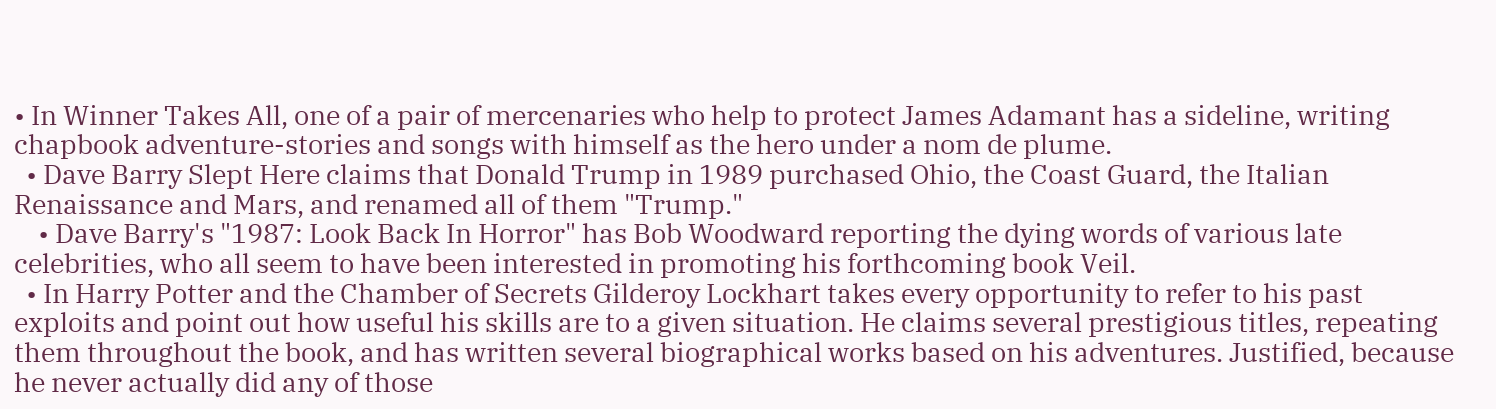• In Winner Takes All, one of a pair of mercenaries who help to protect James Adamant has a sideline, writing chapbook adventure-stories and songs with himself as the hero under a nom de plume.
  • Dave Barry Slept Here claims that Donald Trump in 1989 purchased Ohio, the Coast Guard, the Italian Renaissance and Mars, and renamed all of them "Trump."
    • Dave Barry's "1987: Look Back In Horror" has Bob Woodward reporting the dying words of various late celebrities, who all seem to have been interested in promoting his forthcoming book Veil.
  • In Harry Potter and the Chamber of Secrets Gilderoy Lockhart takes every opportunity to refer to his past exploits and point out how useful his skills are to a given situation. He claims several prestigious titles, repeating them throughout the book, and has written several biographical works based on his adventures. Justified, because he never actually did any of those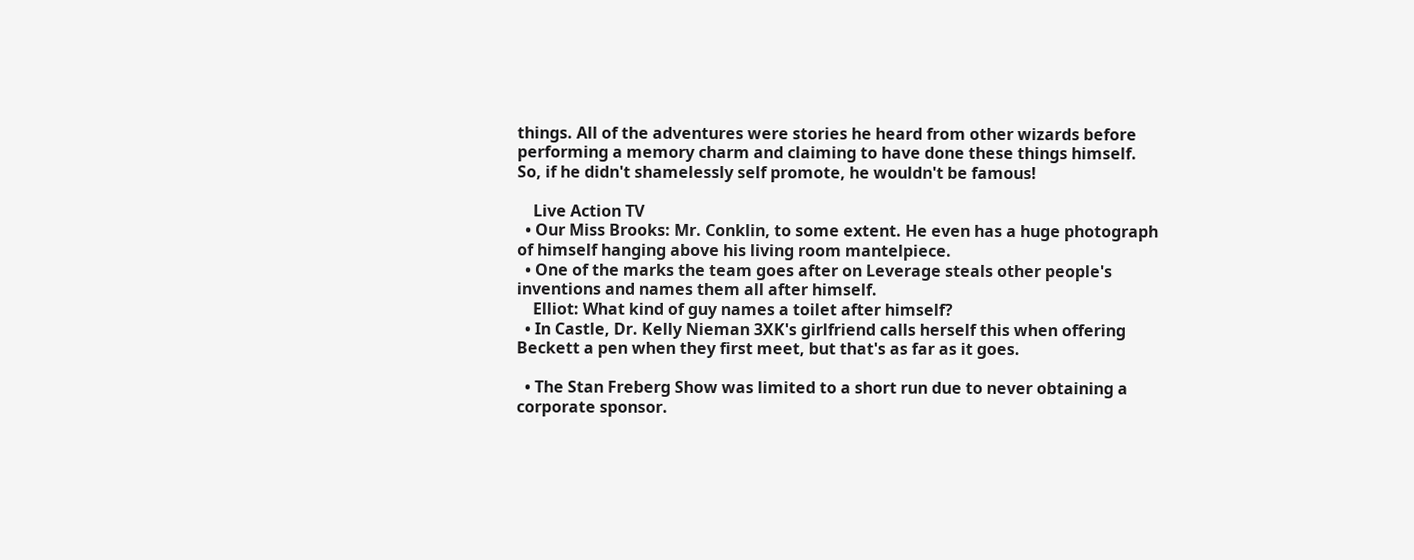things. All of the adventures were stories he heard from other wizards before performing a memory charm and claiming to have done these things himself. So, if he didn't shamelessly self promote, he wouldn't be famous!

    Live Action TV
  • Our Miss Brooks: Mr. Conklin, to some extent. He even has a huge photograph of himself hanging above his living room mantelpiece.
  • One of the marks the team goes after on Leverage steals other people's inventions and names them all after himself.
    Elliot: What kind of guy names a toilet after himself?
  • In Castle, Dr. Kelly Nieman 3XK's girlfriend calls herself this when offering Beckett a pen when they first meet, but that's as far as it goes.

  • The Stan Freberg Show was limited to a short run due to never obtaining a corporate sponsor.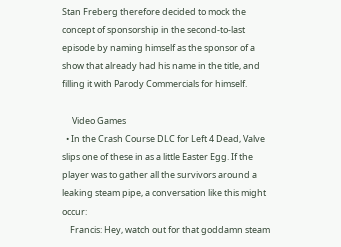Stan Freberg therefore decided to mock the concept of sponsorship in the second-to-last episode by naming himself as the sponsor of a show that already had his name in the title, and filling it with Parody Commercials for himself.

     Video Games
  • In the Crash Course DLC for Left 4 Dead, Valve slips one of these in as a little Easter Egg. If the player was to gather all the survivors around a leaking steam pipe, a conversation like this might occur:
    Francis: Hey, watch out for that goddamn steam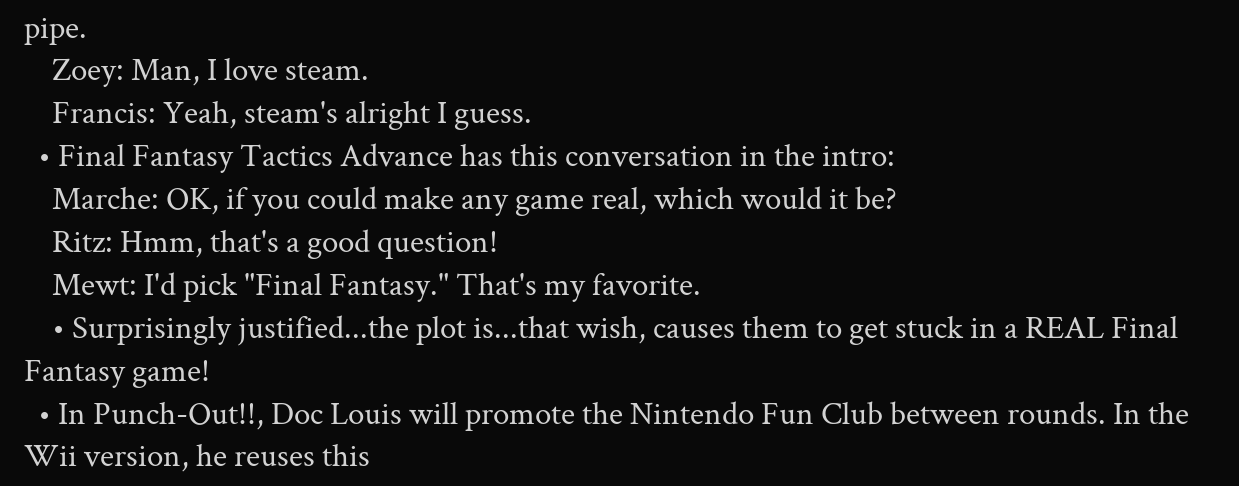pipe.
    Zoey: Man, I love steam.
    Francis: Yeah, steam's alright I guess.
  • Final Fantasy Tactics Advance has this conversation in the intro:
    Marche: OK, if you could make any game real, which would it be?
    Ritz: Hmm, that's a good question!
    Mewt: I'd pick "Final Fantasy." That's my favorite.
    • Surprisingly justified...the plot is...that wish, causes them to get stuck in a REAL Final Fantasy game!
  • In Punch-Out!!, Doc Louis will promote the Nintendo Fun Club between rounds. In the Wii version, he reuses this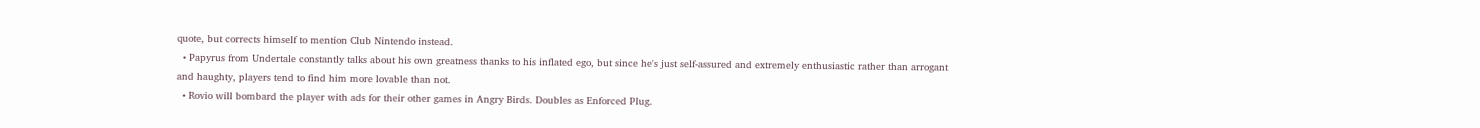quote, but corrects himself to mention Club Nintendo instead.
  • Papyrus from Undertale constantly talks about his own greatness thanks to his inflated ego, but since he's just self-assured and extremely enthusiastic rather than arrogant and haughty, players tend to find him more lovable than not.
  • Rovio will bombard the player with ads for their other games in Angry Birds. Doubles as Enforced Plug.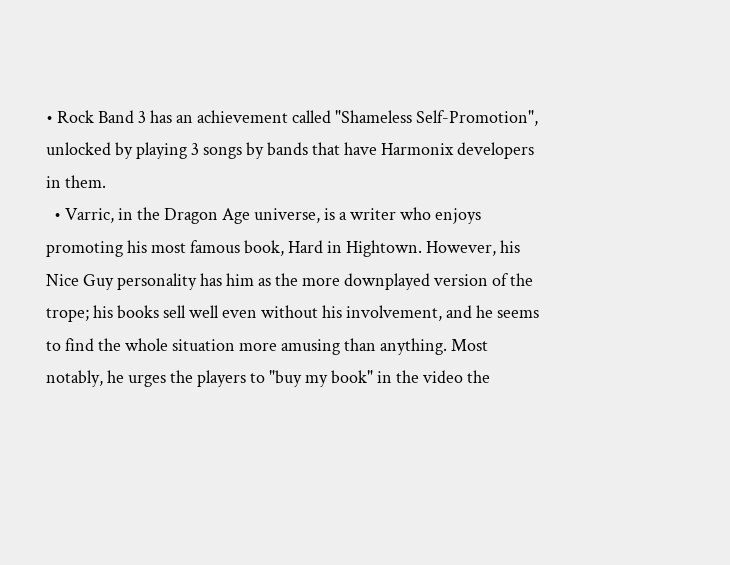• Rock Band 3 has an achievement called "Shameless Self-Promotion", unlocked by playing 3 songs by bands that have Harmonix developers in them.
  • Varric, in the Dragon Age universe, is a writer who enjoys promoting his most famous book, Hard in Hightown. However, his Nice Guy personality has him as the more downplayed version of the trope; his books sell well even without his involvement, and he seems to find the whole situation more amusing than anything. Most notably, he urges the players to "buy my book" in the video the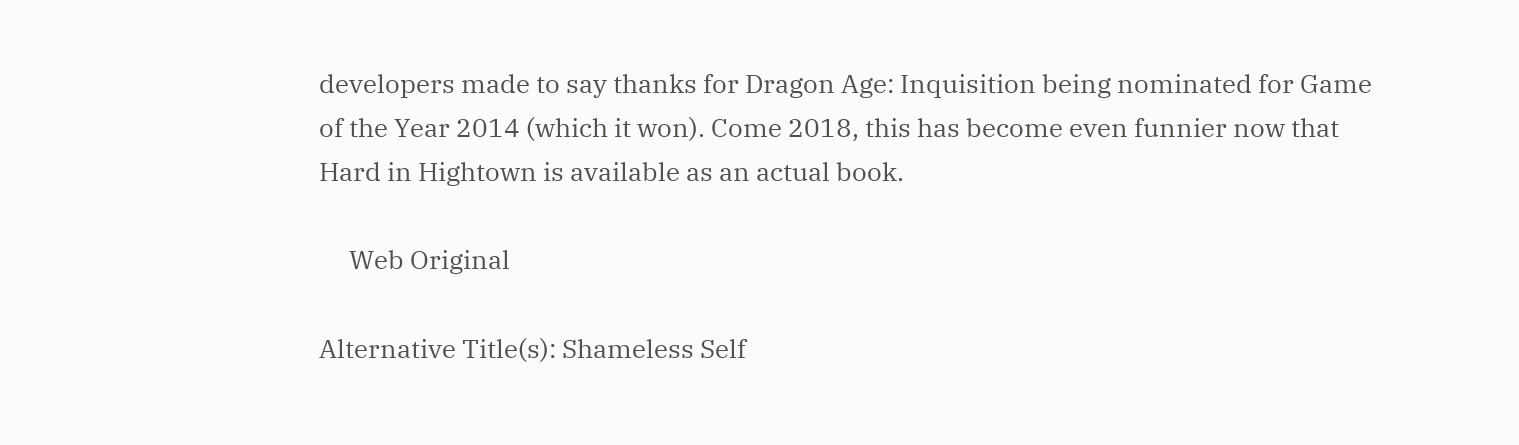developers made to say thanks for Dragon Age: Inquisition being nominated for Game of the Year 2014 (which it won). Come 2018, this has become even funnier now that Hard in Hightown is available as an actual book.

     Web Original

Alternative Title(s): Shameless Self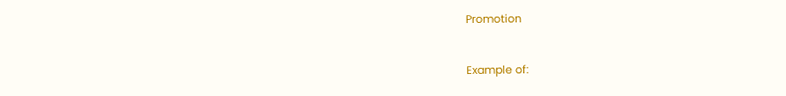Promotion


Example of: